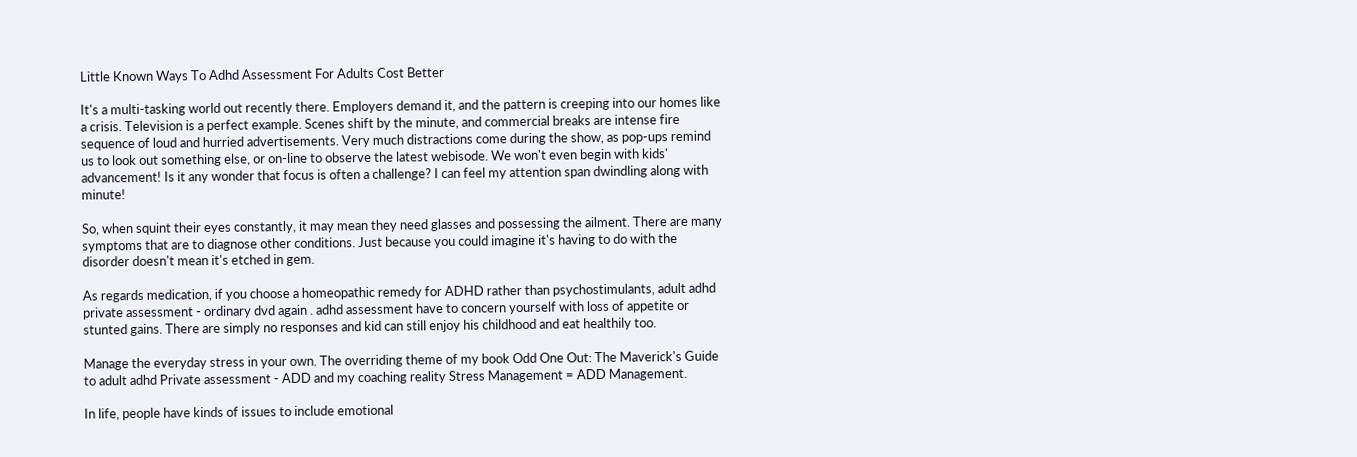Little Known Ways To Adhd Assessment For Adults Cost Better

It's a multi-tasking world out recently there. Employers demand it, and the pattern is creeping into our homes like a crisis. Television is a perfect example. Scenes shift by the minute, and commercial breaks are intense fire sequence of loud and hurried advertisements. Very much distractions come during the show, as pop-ups remind us to look out something else, or on-line to observe the latest webisode. We won't even begin with kids' advancement! Is it any wonder that focus is often a challenge? I can feel my attention span dwindling along with minute!

So, when squint their eyes constantly, it may mean they need glasses and possessing the ailment. There are many symptoms that are to diagnose other conditions. Just because you could imagine it's having to do with the disorder doesn't mean it's etched in gem.

As regards medication, if you choose a homeopathic remedy for ADHD rather than psychostimulants, adult adhd private assessment - ordinary dvd again . adhd assessment have to concern yourself with loss of appetite or stunted gains. There are simply no responses and kid can still enjoy his childhood and eat healthily too.

Manage the everyday stress in your own. The overriding theme of my book Odd One Out: The Maverick's Guide to adult adhd Private assessment - ADD and my coaching reality Stress Management = ADD Management.

In life, people have kinds of issues to include emotional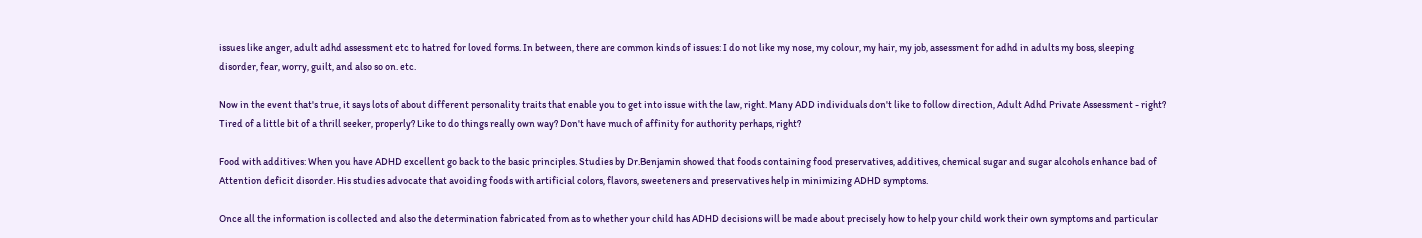issues like anger, adult adhd assessment etc to hatred for loved forms. In between, there are common kinds of issues: I do not like my nose, my colour, my hair, my job, assessment for adhd in adults my boss, sleeping disorder, fear, worry, guilt, and also so on. etc.

Now in the event that's true, it says lots of about different personality traits that enable you to get into issue with the law, right. Many ADD individuals don't like to follow direction, Adult Adhd Private Assessment - right? Tired of a little bit of a thrill seeker, properly? Like to do things really own way? Don't have much of affinity for authority perhaps, right?

Food with additives: When you have ADHD excellent go back to the basic principles. Studies by Dr.Benjamin showed that foods containing food preservatives, additives, chemical sugar and sugar alcohols enhance bad of Attention deficit disorder. His studies advocate that avoiding foods with artificial colors, flavors, sweeteners and preservatives help in minimizing ADHD symptoms.

Once all the information is collected and also the determination fabricated from as to whether your child has ADHD decisions will be made about precisely how to help your child work their own symptoms and particular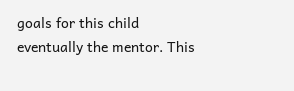goals for this child eventually the mentor. This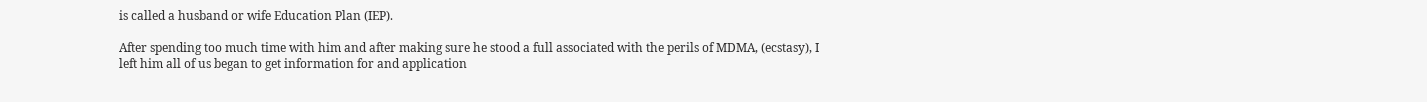is called a husband or wife Education Plan (IEP).

After spending too much time with him and after making sure he stood a full associated with the perils of MDMA, (ecstasy), I left him all of us began to get information for and application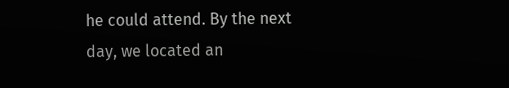he could attend. By the next day, we located an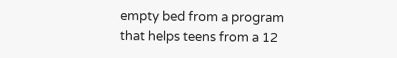empty bed from a program that helps teens from a 12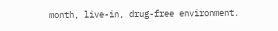month, live-in, drug-free environment.